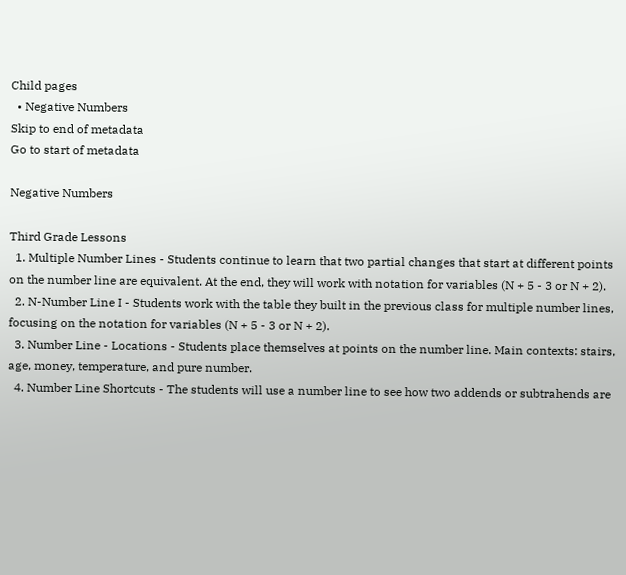Child pages
  • Negative Numbers
Skip to end of metadata
Go to start of metadata

Negative Numbers

Third Grade Lessons
  1. Multiple Number Lines - Students continue to learn that two partial changes that start at different points on the number line are equivalent. At the end, they will work with notation for variables (N + 5 - 3 or N + 2).
  2. N-Number Line I - Students work with the table they built in the previous class for multiple number lines, focusing on the notation for variables (N + 5 - 3 or N + 2).
  3. Number Line - Locations - Students place themselves at points on the number line. Main contexts: stairs, age, money, temperature, and pure number.
  4. Number Line Shortcuts - The students will use a number line to see how two addends or subtrahends are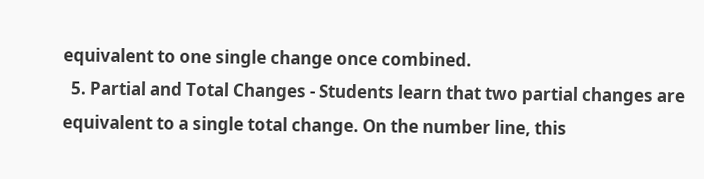equivalent to one single change once combined.
  5. Partial and Total Changes - Students learn that two partial changes are equivalent to a single total change. On the number line, this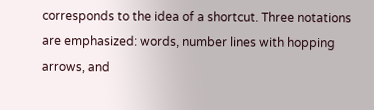corresponds to the idea of a shortcut. Three notations are emphasized: words, number lines with hopping arrows, and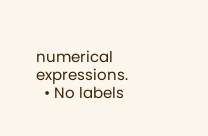numerical expressions.
  • No labels